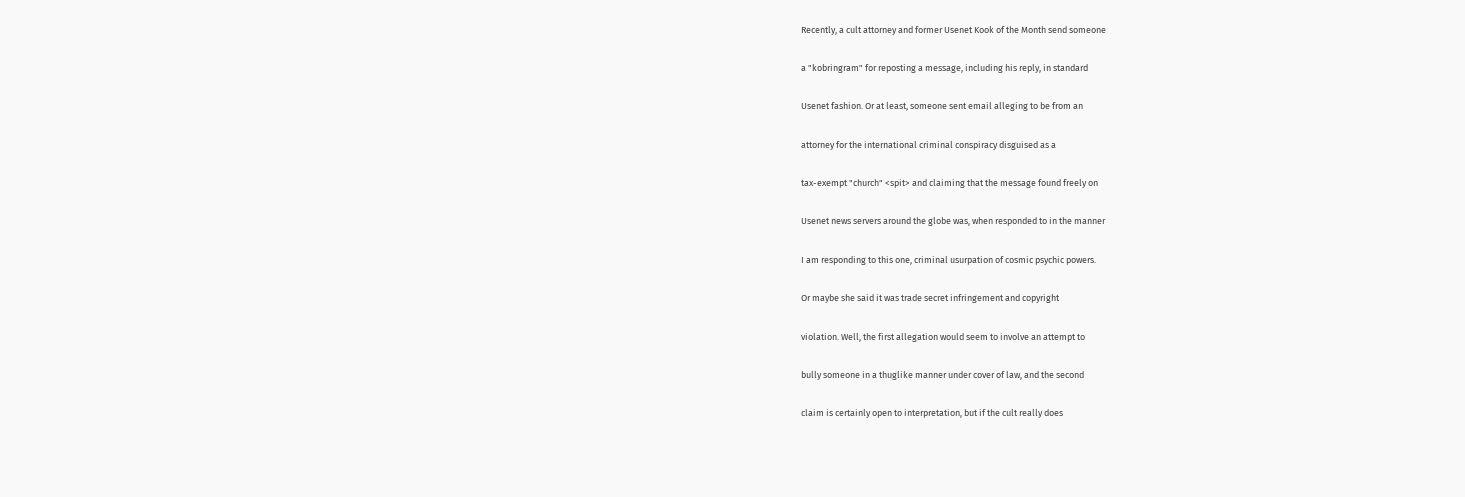Recently, a cult attorney and former Usenet Kook of the Month send someone

a "kobringram" for reposting a message, including his reply, in standard

Usenet fashion. Or at least, someone sent email alleging to be from an

attorney for the international criminal conspiracy disguised as a

tax-exempt "church" <spit> and claiming that the message found freely on

Usenet news servers around the globe was, when responded to in the manner

I am responding to this one, criminal usurpation of cosmic psychic powers.

Or maybe she said it was trade secret infringement and copyright

violation. Well, the first allegation would seem to involve an attempt to

bully someone in a thuglike manner under cover of law, and the second

claim is certainly open to interpretation, but if the cult really does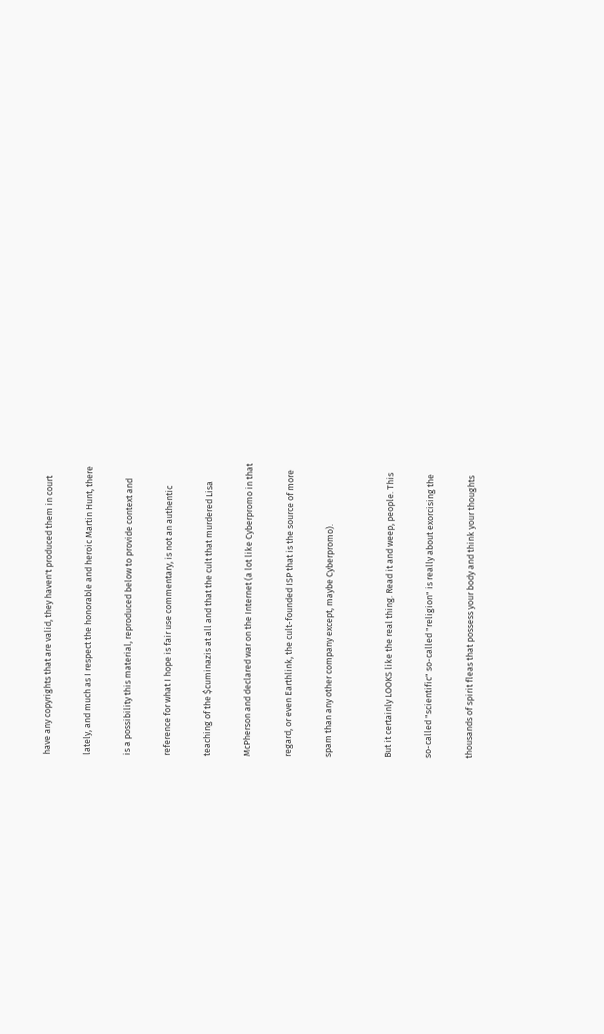have any copyrights that are valid, they haven't produced them in court

lately, and much as I respect the honorable and heroic Martin Hunt, there

is a possibility this material, reproduced below to provide context and

reference for what I hope is fair use commentary, is not an authentic

teaching of the $cuminazis at all and that the cult that murdered Lisa

McPherson and declared war on the Internet (a lot like Cyberpromo in that

regard, or even Earthlink, the cult-founded ISP that is the source of more

spam than any other company except, maybe Cyberpromo).


But it certainly LOOKS like the real thing. Read it and weep, people. This

so-called "scientific" so-called "religion" is really about exorcising the

thousands of spirit fleas that possess your body and think your thoughts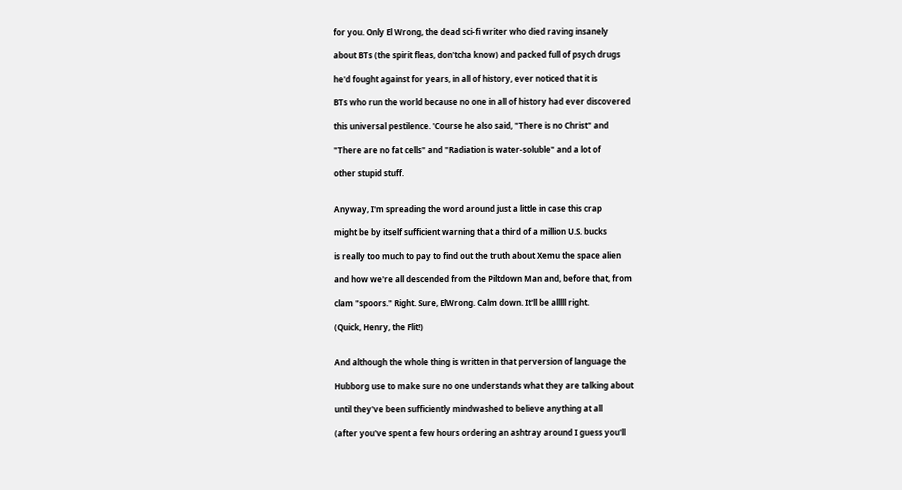for you. Only El Wrong, the dead sci-fi writer who died raving insanely

about BTs (the spirit fleas, don'tcha know) and packed full of psych drugs

he'd fought against for years, in all of history, ever noticed that it is

BTs who run the world because no one in all of history had ever discovered

this universal pestilence. 'Course he also said, "There is no Christ" and

"There are no fat cells" and "Radiation is water-soluble" and a lot of

other stupid stuff.


Anyway, I'm spreading the word around just a little in case this crap

might be by itself sufficient warning that a third of a million U.S. bucks

is really too much to pay to find out the truth about Xemu the space alien

and how we're all descended from the Piltdown Man and, before that, from

clam "spoors." Right. Sure, ElWrong. Calm down. It'll be alllll right.

(Quick, Henry, the Flit!)


And although the whole thing is written in that perversion of language the

Hubborg use to make sure no one understands what they are talking about

until they've been sufficiently mindwashed to believe anything at all

(after you've spent a few hours ordering an ashtray around I guess you'll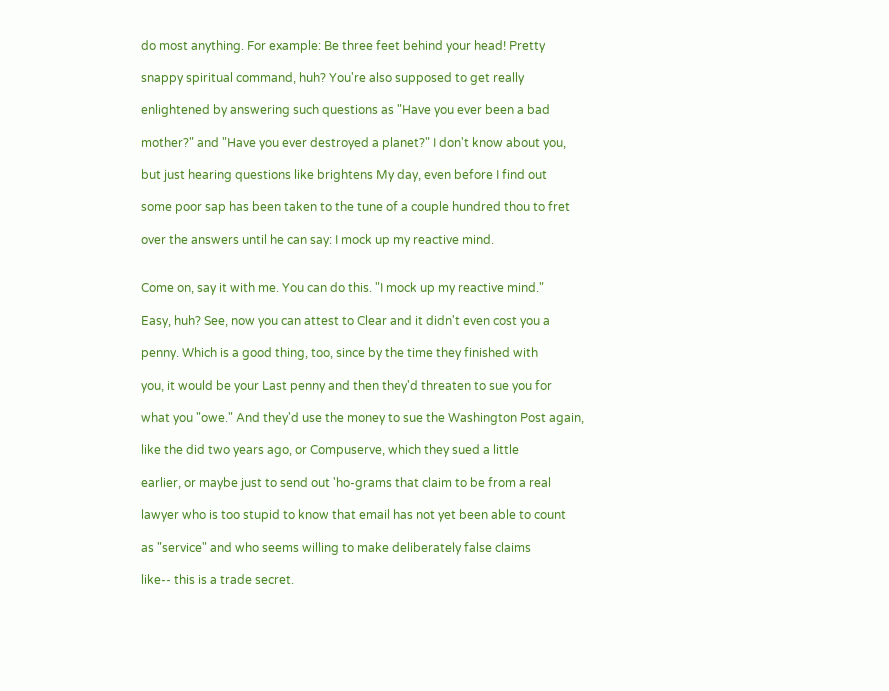do most anything. For example: Be three feet behind your head! Pretty

snappy spiritual command, huh? You're also supposed to get really

enlightened by answering such questions as "Have you ever been a bad

mother?" and "Have you ever destroyed a planet?" I don't know about you,

but just hearing questions like brightens My day, even before I find out

some poor sap has been taken to the tune of a couple hundred thou to fret

over the answers until he can say: I mock up my reactive mind.


Come on, say it with me. You can do this. "I mock up my reactive mind."

Easy, huh? See, now you can attest to Clear and it didn't even cost you a

penny. Which is a good thing, too, since by the time they finished with

you, it would be your Last penny and then they'd threaten to sue you for

what you "owe." And they'd use the money to sue the Washington Post again,

like the did two years ago, or Compuserve, which they sued a little

earlier, or maybe just to send out 'ho-grams that claim to be from a real

lawyer who is too stupid to know that email has not yet been able to count

as "service" and who seems willing to make deliberately false claims

like-- this is a trade secret.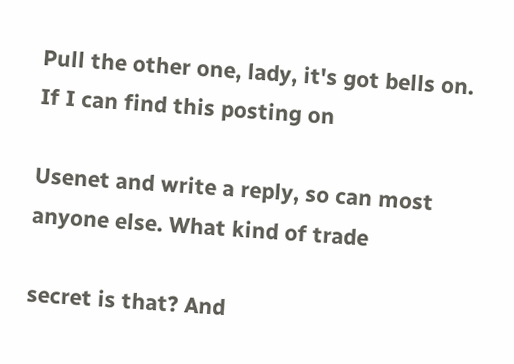Pull the other one, lady, it's got bells on. If I can find this posting on

Usenet and write a reply, so can most anyone else. What kind of trade

secret is that? And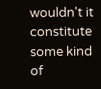wouldn't it constitute some kind of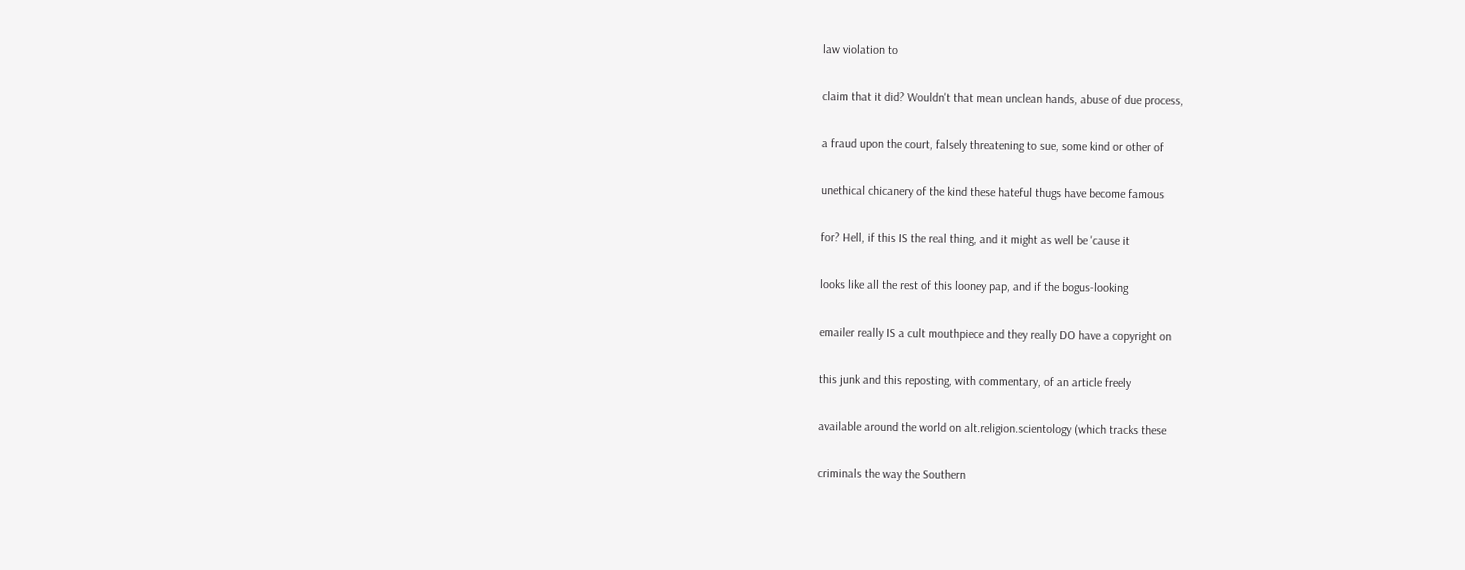law violation to

claim that it did? Wouldn't that mean unclean hands, abuse of due process,

a fraud upon the court, falsely threatening to sue, some kind or other of

unethical chicanery of the kind these hateful thugs have become famous

for? Hell, if this IS the real thing, and it might as well be 'cause it

looks like all the rest of this looney pap, and if the bogus-looking

emailer really IS a cult mouthpiece and they really DO have a copyright on

this junk and this reposting, with commentary, of an article freely

available around the world on alt.religion.scientology (which tracks these

criminals the way the Southern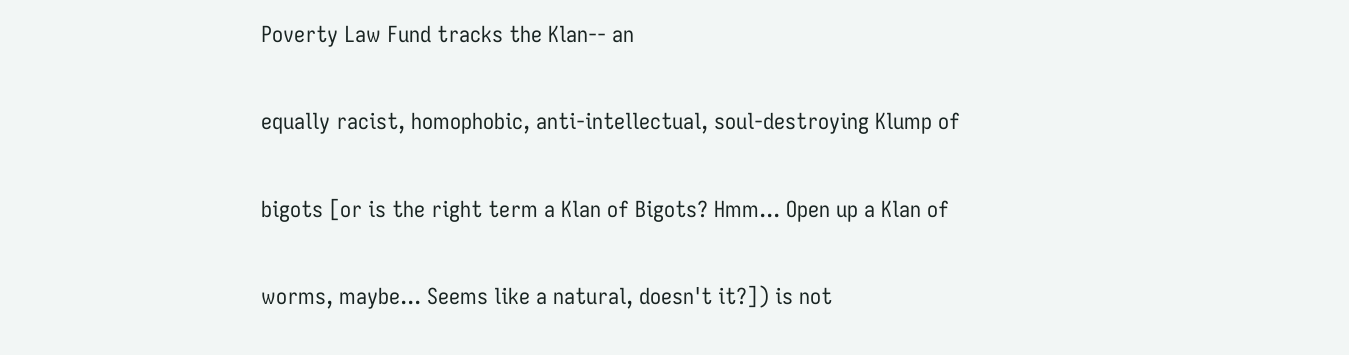Poverty Law Fund tracks the Klan-- an

equally racist, homophobic, anti-intellectual, soul-destroying Klump of

bigots [or is the right term a Klan of Bigots? Hmm... Open up a Klan of

worms, maybe... Seems like a natural, doesn't it?]) is not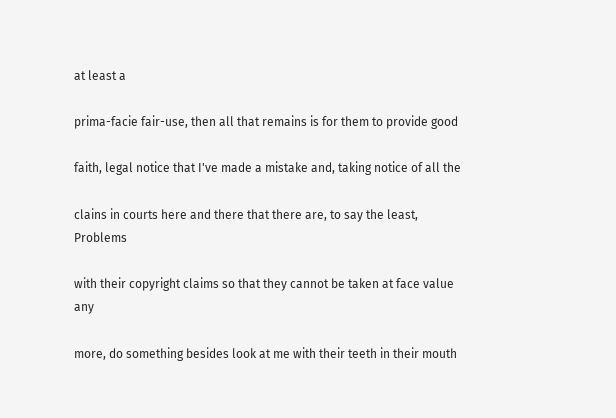at least a

prima-facie fair-use, then all that remains is for them to provide good

faith, legal notice that I've made a mistake and, taking notice of all the

clains in courts here and there that there are, to say the least, Problems

with their copyright claims so that they cannot be taken at face value any

more, do something besides look at me with their teeth in their mouth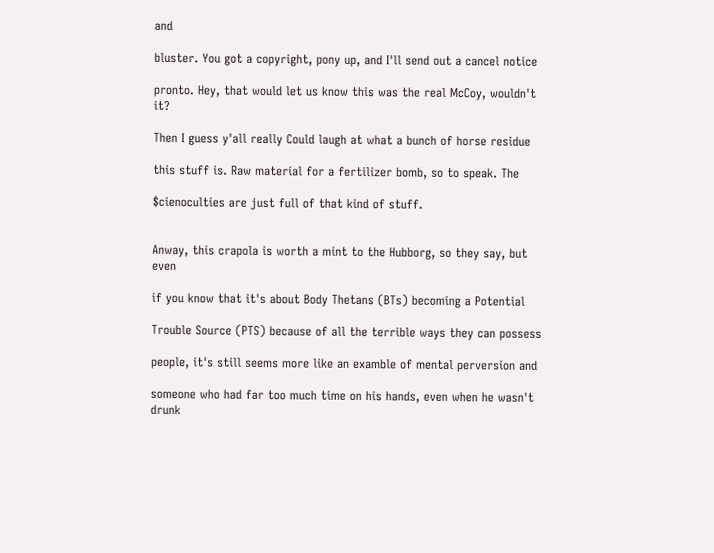and

bluster. You got a copyright, pony up, and I'll send out a cancel notice

pronto. Hey, that would let us know this was the real McCoy, wouldn't it?

Then I guess y'all really Could laugh at what a bunch of horse residue

this stuff is. Raw material for a fertilizer bomb, so to speak. The

$cienoculties are just full of that kind of stuff.


Anway, this crapola is worth a mint to the Hubborg, so they say, but even

if you know that it's about Body Thetans (BTs) becoming a Potential

Trouble Source (PTS) because of all the terrible ways they can possess

people, it's still seems more like an examble of mental perversion and

someone who had far too much time on his hands, even when he wasn't drunk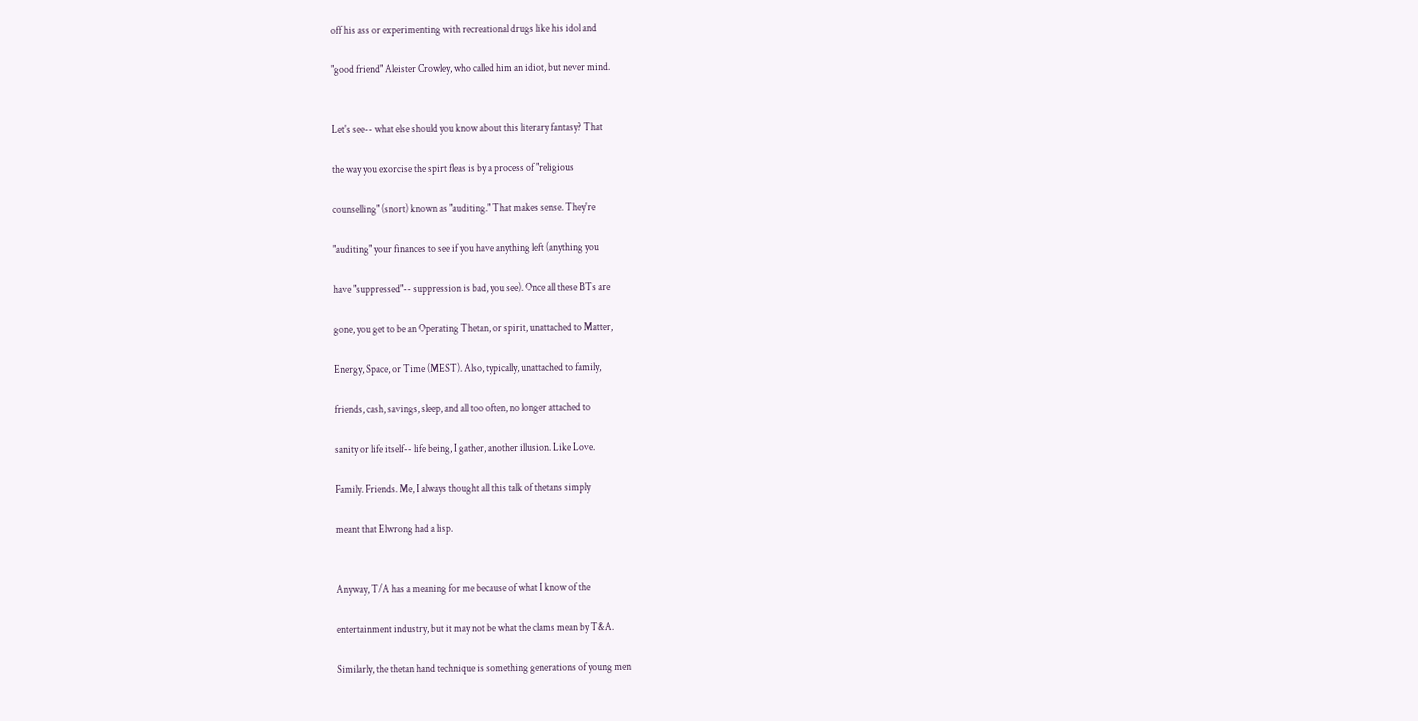off his ass or experimenting with recreational drugs like his idol and

"good friend" Aleister Crowley, who called him an idiot, but never mind.


Let's see-- what else should you know about this literary fantasy? That

the way you exorcise the spirt fleas is by a process of "religious

counselling" (snort) known as "auditing." That makes sense. They're

"auditing" your finances to see if you have anything left (anything you

have "suppressed"-- suppression is bad, you see). Once all these BTs are

gone, you get to be an Operating Thetan, or spirit, unattached to Matter,

Energy, Space, or Time (MEST). Also, typically, unattached to family,

friends, cash, savings, sleep, and all too often, no longer attached to

sanity or life itself-- life being, I gather, another illusion. Like Love.

Family. Friends. Me, I always thought all this talk of thetans simply

meant that Elwrong had a lisp.


Anyway, T/A has a meaning for me because of what I know of the

entertainment industry, but it may not be what the clams mean by T&A.

Similarly, the thetan hand technique is something generations of young men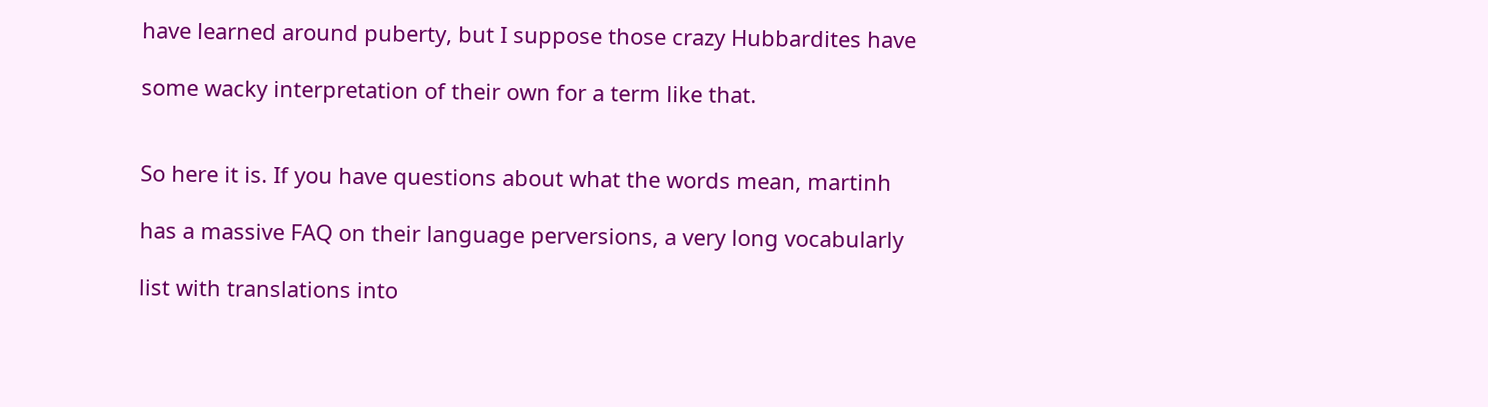have learned around puberty, but I suppose those crazy Hubbardites have

some wacky interpretation of their own for a term like that.


So here it is. If you have questions about what the words mean, martinh

has a massive FAQ on their language perversions, a very long vocabularly

list with translations into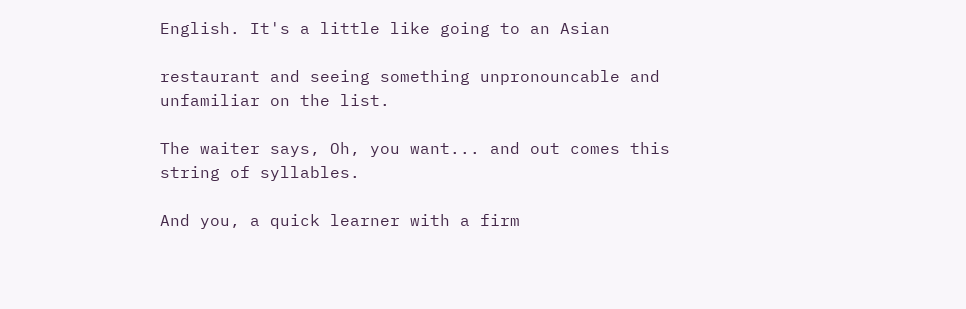English. It's a little like going to an Asian

restaurant and seeing something unpronouncable and unfamiliar on the list.

The waiter says, Oh, you want... and out comes this string of syllables.

And you, a quick learner with a firm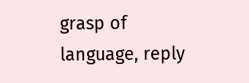grasp of language, reply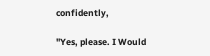confidently,

"Yes, please. I Would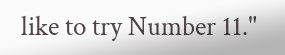like to try Number 11."